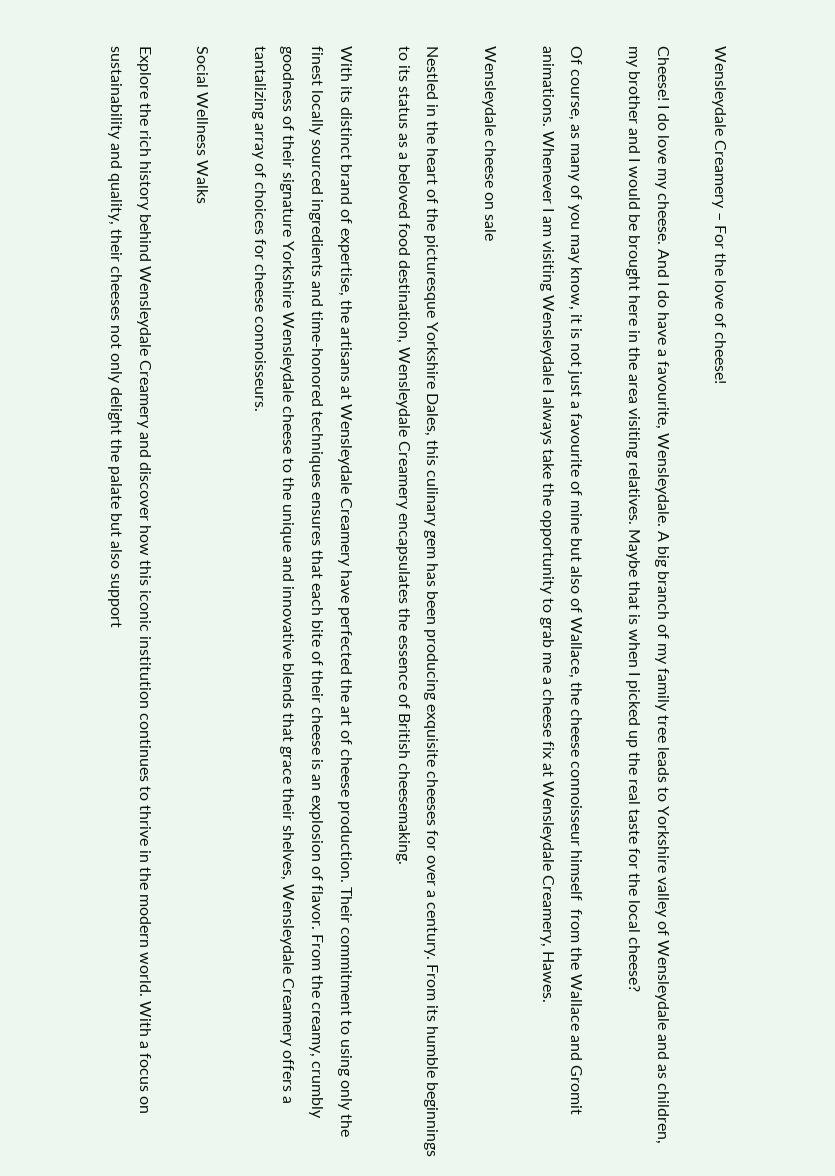Wensleydale Creamery – For the love of cheese!

Cheese! I do love my cheese. And I do have a favourite, Wensleydale. A big branch of my family tree leads to Yorkshire valley of Wensleydale and as children, my brother and I would be brought here in the area visiting relatives. Maybe that is when I picked up the real taste for the local cheese?

Of course, as many of you may know, it is not just a favourite of mine but also of Wallace, the cheese connoisseur himself  from the Wallace and Gromit animations. Whenever I am visiting Wensleydale I always take the opportunity to grab me a cheese fix at Wensleydale Creamery, Hawes.

Wensleydale cheese on sale

Nestled in the heart of the picturesque Yorkshire Dales, this culinary gem has been producing exquisite cheeses for over a century. From its humble beginnings to its status as a beloved food destination, Wensleydale Creamery encapsulates the essence of British cheesemaking.

With its distinct brand of expertise, the artisans at Wensleydale Creamery have perfected the art of cheese production. Their commitment to using only the finest locally sourced ingredients and time-honored techniques ensures that each bite of their cheese is an explosion of flavor. From the creamy, crumbly goodness of their signature Yorkshire Wensleydale cheese to the unique and innovative blends that grace their shelves, Wensleydale Creamery offers a tantalizing array of choices for cheese connoisseurs.

Social Wellness Walks

Explore the rich history behind Wensleydale Creamery and discover how this iconic institution continues to thrive in the modern world. With a focus on sustainability and quality, their cheeses not only delight the palate but also support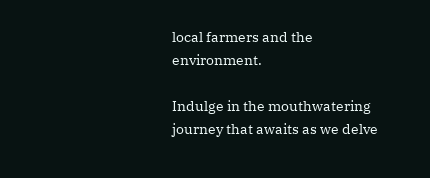local farmers and the environment.

Indulge in the mouthwatering journey that awaits as we delve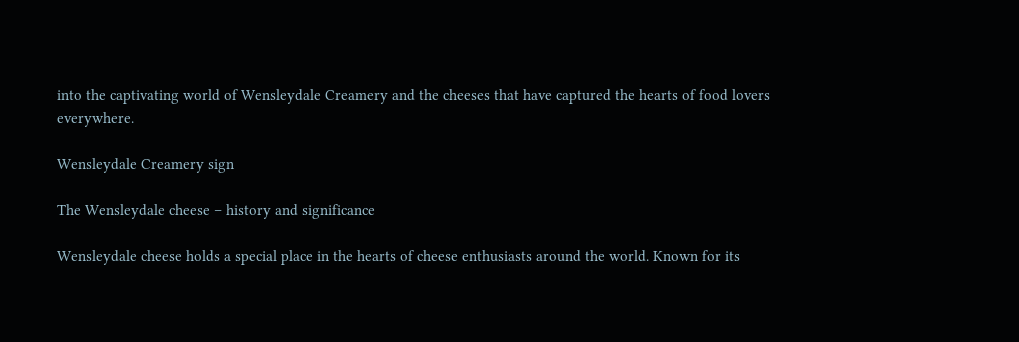into the captivating world of Wensleydale Creamery and the cheeses that have captured the hearts of food lovers everywhere.

Wensleydale Creamery sign

The Wensleydale cheese – history and significance

Wensleydale cheese holds a special place in the hearts of cheese enthusiasts around the world. Known for its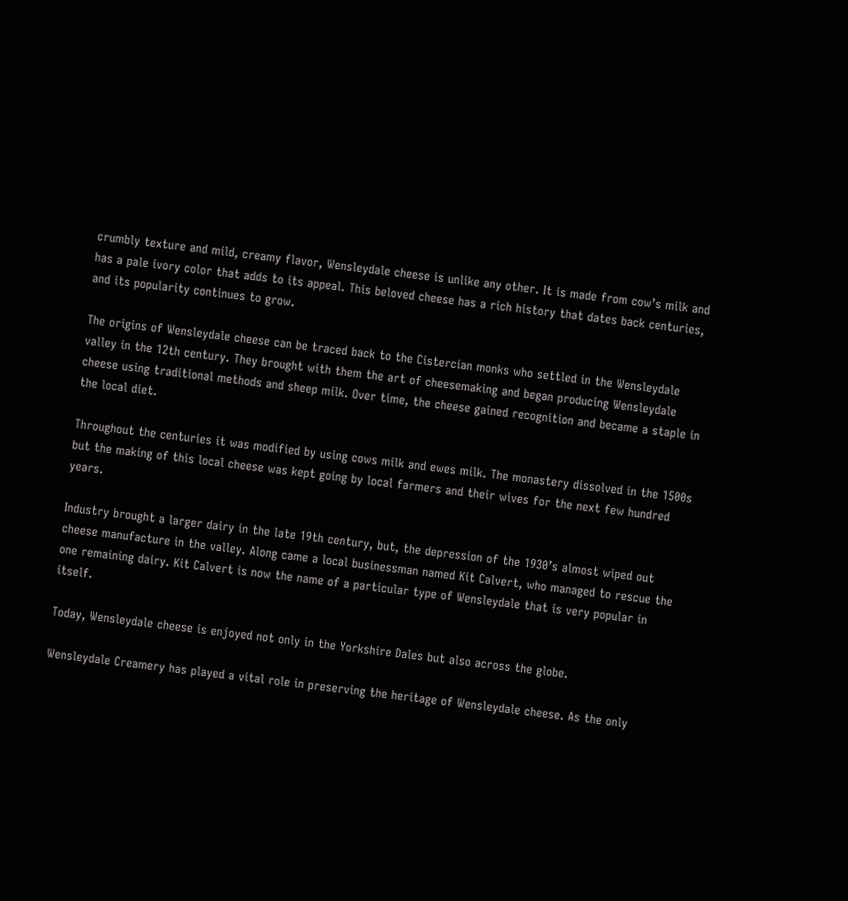crumbly texture and mild, creamy flavor, Wensleydale cheese is unlike any other. It is made from cow’s milk and has a pale ivory color that adds to its appeal. This beloved cheese has a rich history that dates back centuries, and its popularity continues to grow.

The origins of Wensleydale cheese can be traced back to the Cistercian monks who settled in the Wensleydale valley in the 12th century. They brought with them the art of cheesemaking and began producing Wensleydale cheese using traditional methods and sheep milk. Over time, the cheese gained recognition and became a staple in the local diet.

Throughout the centuries it was modified by using cows milk and ewes milk. The monastery dissolved in the 1500s but the making of this local cheese was kept going by local farmers and their wives for the next few hundred years.

Industry brought a larger dairy in the late 19th century, but, the depression of the 1930’s almost wiped out cheese manufacture in the valley. Along came a local businessman named Kit Calvert, who managed to rescue the one remaining dairy. Kit Calvert is now the name of a particular type of Wensleydale that is very popular in itself.

Today, Wensleydale cheese is enjoyed not only in the Yorkshire Dales but also across the globe.

Wensleydale Creamery has played a vital role in preserving the heritage of Wensleydale cheese. As the only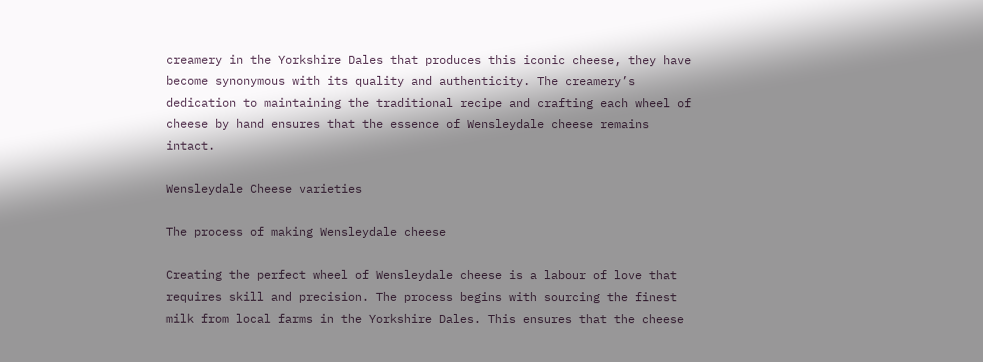creamery in the Yorkshire Dales that produces this iconic cheese, they have become synonymous with its quality and authenticity. The creamery’s dedication to maintaining the traditional recipe and crafting each wheel of cheese by hand ensures that the essence of Wensleydale cheese remains intact.

Wensleydale Cheese varieties

The process of making Wensleydale cheese

Creating the perfect wheel of Wensleydale cheese is a labour of love that requires skill and precision. The process begins with sourcing the finest milk from local farms in the Yorkshire Dales. This ensures that the cheese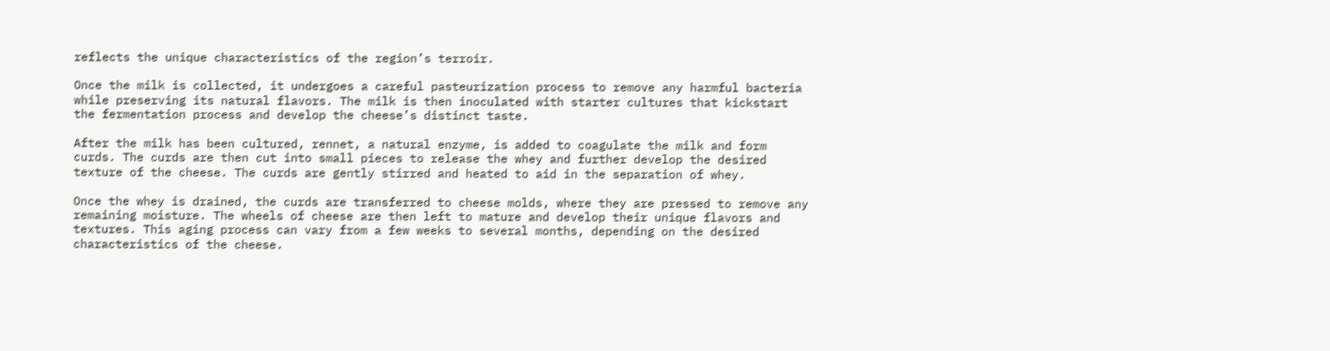reflects the unique characteristics of the region’s terroir.

Once the milk is collected, it undergoes a careful pasteurization process to remove any harmful bacteria while preserving its natural flavors. The milk is then inoculated with starter cultures that kickstart the fermentation process and develop the cheese’s distinct taste.

After the milk has been cultured, rennet, a natural enzyme, is added to coagulate the milk and form curds. The curds are then cut into small pieces to release the whey and further develop the desired texture of the cheese. The curds are gently stirred and heated to aid in the separation of whey.

Once the whey is drained, the curds are transferred to cheese molds, where they are pressed to remove any remaining moisture. The wheels of cheese are then left to mature and develop their unique flavors and textures. This aging process can vary from a few weeks to several months, depending on the desired characteristics of the cheese.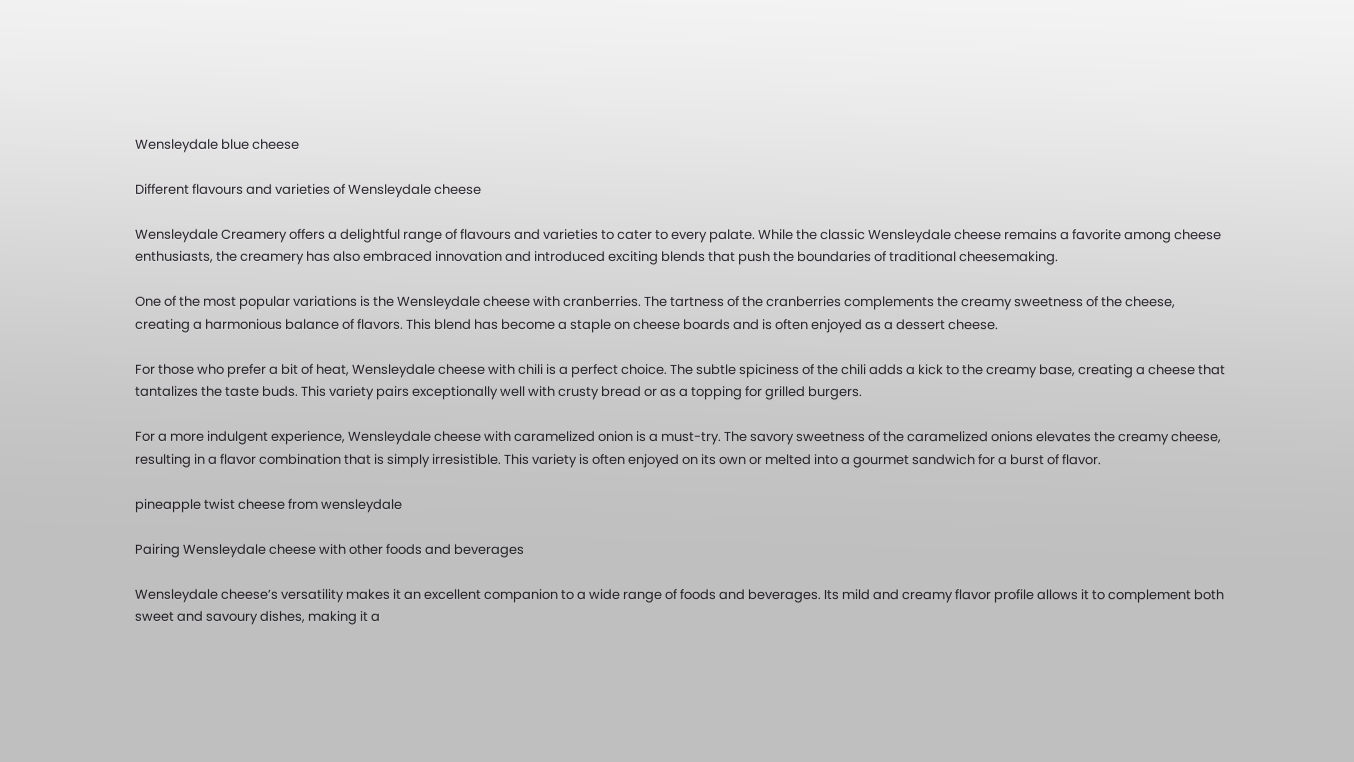Wensleydale blue cheese

Different flavours and varieties of Wensleydale cheese

Wensleydale Creamery offers a delightful range of flavours and varieties to cater to every palate. While the classic Wensleydale cheese remains a favorite among cheese enthusiasts, the creamery has also embraced innovation and introduced exciting blends that push the boundaries of traditional cheesemaking.

One of the most popular variations is the Wensleydale cheese with cranberries. The tartness of the cranberries complements the creamy sweetness of the cheese, creating a harmonious balance of flavors. This blend has become a staple on cheese boards and is often enjoyed as a dessert cheese.

For those who prefer a bit of heat, Wensleydale cheese with chili is a perfect choice. The subtle spiciness of the chili adds a kick to the creamy base, creating a cheese that tantalizes the taste buds. This variety pairs exceptionally well with crusty bread or as a topping for grilled burgers.

For a more indulgent experience, Wensleydale cheese with caramelized onion is a must-try. The savory sweetness of the caramelized onions elevates the creamy cheese, resulting in a flavor combination that is simply irresistible. This variety is often enjoyed on its own or melted into a gourmet sandwich for a burst of flavor.

pineapple twist cheese from wensleydale

Pairing Wensleydale cheese with other foods and beverages

Wensleydale cheese’s versatility makes it an excellent companion to a wide range of foods and beverages. Its mild and creamy flavor profile allows it to complement both sweet and savoury dishes, making it a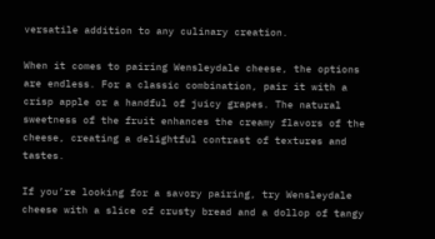versatile addition to any culinary creation.

When it comes to pairing Wensleydale cheese, the options are endless. For a classic combination, pair it with a crisp apple or a handful of juicy grapes. The natural sweetness of the fruit enhances the creamy flavors of the cheese, creating a delightful contrast of textures and tastes.

If you’re looking for a savory pairing, try Wensleydale cheese with a slice of crusty bread and a dollop of tangy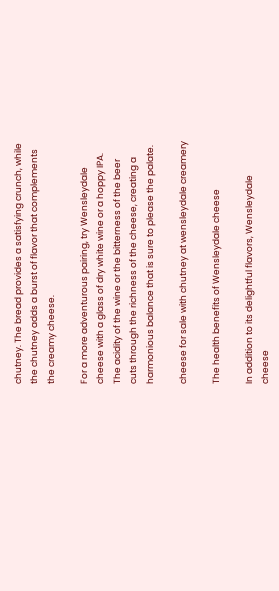chutney. The bread provides a satisfying crunch, while the chutney adds a burst of flavor that complements the creamy cheese.

For a more adventurous pairing, try Wensleydale cheese with a glass of dry white wine or a hoppy IPA. The acidity of the wine or the bitterness of the beer cuts through the richness of the cheese, creating a harmonious balance that is sure to please the palate.

cheese for sale with chutney at wensleydale creamery

The health benefits of Wensleydale cheese

In addition to its delightful flavors, Wensleydale cheese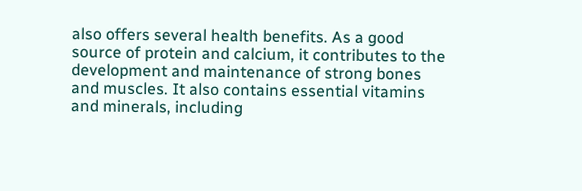also offers several health benefits. As a good source of protein and calcium, it contributes to the development and maintenance of strong bones and muscles. It also contains essential vitamins and minerals, including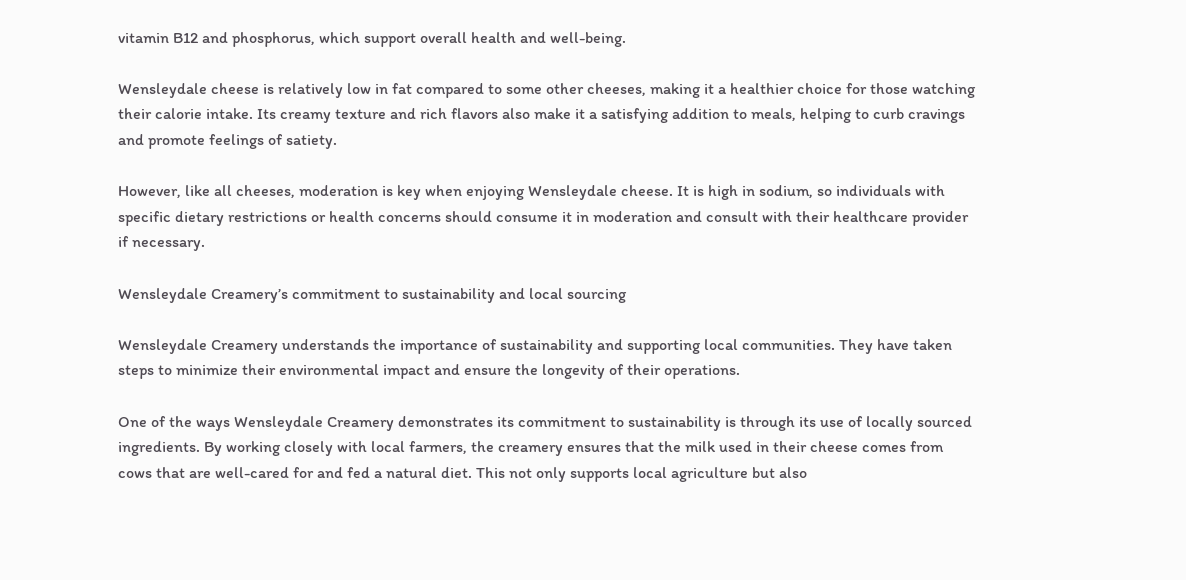vitamin B12 and phosphorus, which support overall health and well-being.

Wensleydale cheese is relatively low in fat compared to some other cheeses, making it a healthier choice for those watching their calorie intake. Its creamy texture and rich flavors also make it a satisfying addition to meals, helping to curb cravings and promote feelings of satiety.

However, like all cheeses, moderation is key when enjoying Wensleydale cheese. It is high in sodium, so individuals with specific dietary restrictions or health concerns should consume it in moderation and consult with their healthcare provider if necessary.

Wensleydale Creamery’s commitment to sustainability and local sourcing

Wensleydale Creamery understands the importance of sustainability and supporting local communities. They have taken steps to minimize their environmental impact and ensure the longevity of their operations.

One of the ways Wensleydale Creamery demonstrates its commitment to sustainability is through its use of locally sourced ingredients. By working closely with local farmers, the creamery ensures that the milk used in their cheese comes from cows that are well-cared for and fed a natural diet. This not only supports local agriculture but also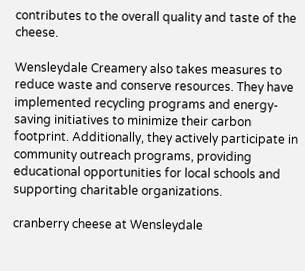contributes to the overall quality and taste of the cheese.

Wensleydale Creamery also takes measures to reduce waste and conserve resources. They have implemented recycling programs and energy-saving initiatives to minimize their carbon footprint. Additionally, they actively participate in community outreach programs, providing educational opportunities for local schools and supporting charitable organizations.

cranberry cheese at Wensleydale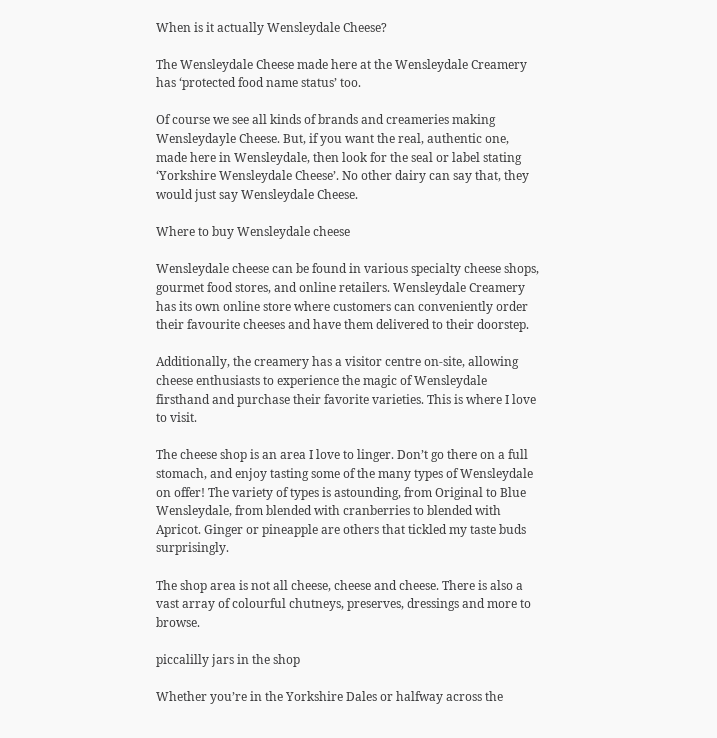When is it actually Wensleydale Cheese?

The Wensleydale Cheese made here at the Wensleydale Creamery has ‘protected food name status’ too.

Of course we see all kinds of brands and creameries making Wensleydayle Cheese. But, if you want the real, authentic one, made here in Wensleydale, then look for the seal or label stating ‘Yorkshire Wensleydale Cheese’. No other dairy can say that, they would just say Wensleydale Cheese.

Where to buy Wensleydale cheese

Wensleydale cheese can be found in various specialty cheese shops, gourmet food stores, and online retailers. Wensleydale Creamery has its own online store where customers can conveniently order their favourite cheeses and have them delivered to their doorstep.

Additionally, the creamery has a visitor centre on-site, allowing cheese enthusiasts to experience the magic of Wensleydale firsthand and purchase their favorite varieties. This is where I love to visit.

The cheese shop is an area I love to linger. Don’t go there on a full stomach, and enjoy tasting some of the many types of Wensleydale on offer! The variety of types is astounding, from Original to Blue Wensleydale, from blended with cranberries to blended with Apricot. Ginger or pineapple are others that tickled my taste buds surprisingly.

The shop area is not all cheese, cheese and cheese. There is also a vast array of colourful chutneys, preserves, dressings and more to browse.

piccalilly jars in the shop

Whether you’re in the Yorkshire Dales or halfway across the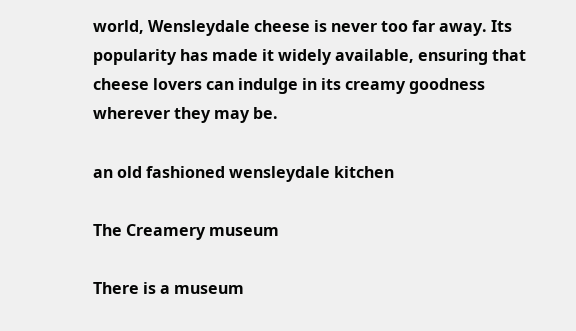world, Wensleydale cheese is never too far away. Its popularity has made it widely available, ensuring that cheese lovers can indulge in its creamy goodness wherever they may be.

an old fashioned wensleydale kitchen

The Creamery museum

There is a museum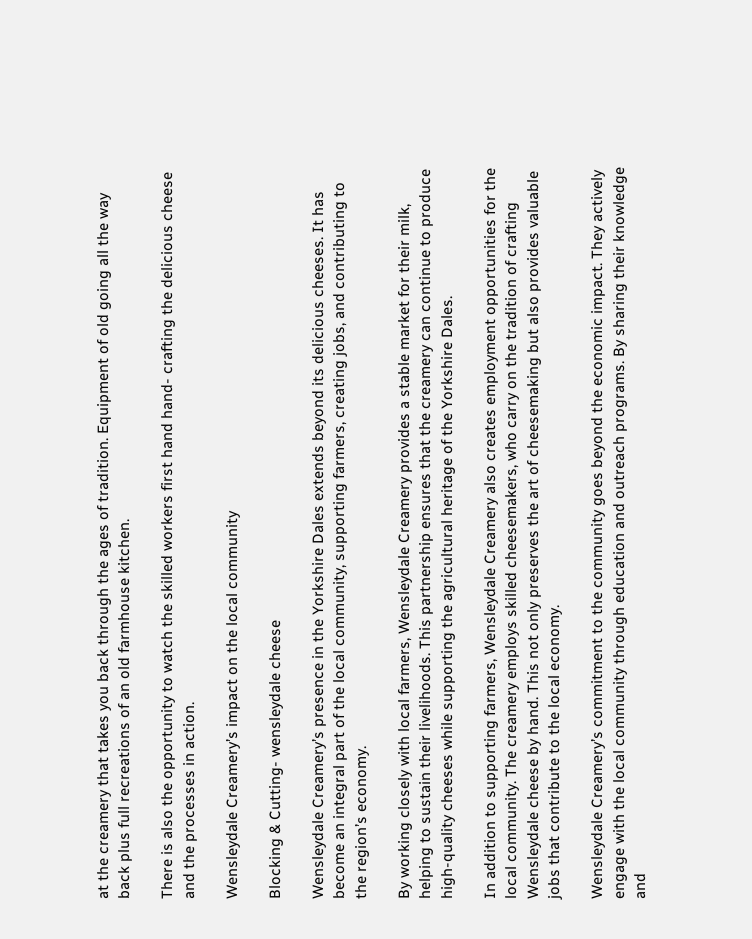at the creamery that takes you back through the ages of tradition. Equipment of old going all the way back plus full recreations of an old farmhouse kitchen.

There is also the opportunity to watch the skilled workers first hand hand- crafting the delicious cheese and the processes in action.

Wensleydale Creamery’s impact on the local community

Blocking & Cutting- wensleydale cheese

Wensleydale Creamery’s presence in the Yorkshire Dales extends beyond its delicious cheeses. It has become an integral part of the local community, supporting farmers, creating jobs, and contributing to the region’s economy.

By working closely with local farmers, Wensleydale Creamery provides a stable market for their milk, helping to sustain their livelihoods. This partnership ensures that the creamery can continue to produce high-quality cheeses while supporting the agricultural heritage of the Yorkshire Dales.

In addition to supporting farmers, Wensleydale Creamery also creates employment opportunities for the local community. The creamery employs skilled cheesemakers, who carry on the tradition of crafting Wensleydale cheese by hand. This not only preserves the art of cheesemaking but also provides valuable jobs that contribute to the local economy.

Wensleydale Creamery’s commitment to the community goes beyond the economic impact. They actively engage with the local community through education and outreach programs. By sharing their knowledge and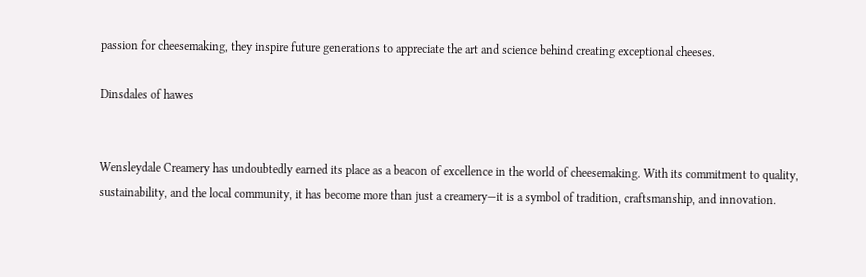passion for cheesemaking, they inspire future generations to appreciate the art and science behind creating exceptional cheeses.

Dinsdales of hawes


Wensleydale Creamery has undoubtedly earned its place as a beacon of excellence in the world of cheesemaking. With its commitment to quality, sustainability, and the local community, it has become more than just a creamery—it is a symbol of tradition, craftsmanship, and innovation.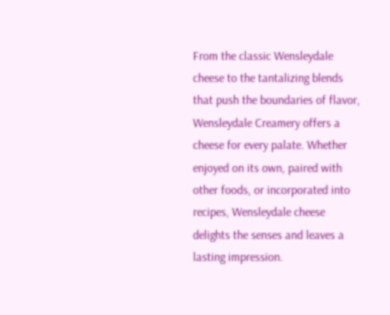From the classic Wensleydale cheese to the tantalizing blends that push the boundaries of flavor, Wensleydale Creamery offers a cheese for every palate. Whether enjoyed on its own, paired with other foods, or incorporated into recipes, Wensleydale cheese delights the senses and leaves a lasting impression.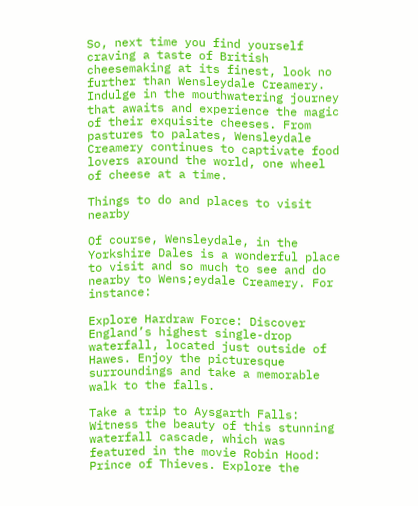So, next time you find yourself craving a taste of British cheesemaking at its finest, look no further than Wensleydale Creamery. Indulge in the mouthwatering journey that awaits and experience the magic of their exquisite cheeses. From pastures to palates, Wensleydale Creamery continues to captivate food lovers around the world, one wheel of cheese at a time.

Things to do and places to visit nearby

Of course, Wensleydale, in the Yorkshire Dales is a wonderful place to visit and so much to see and do nearby to Wens;eydale Creamery. For instance:

Explore Hardraw Force: Discover England’s highest single-drop waterfall, located just outside of Hawes. Enjoy the picturesque surroundings and take a memorable walk to the falls.

Take a trip to Aysgarth Falls: Witness the beauty of this stunning waterfall cascade, which was featured in the movie Robin Hood: Prince of Thieves. Explore the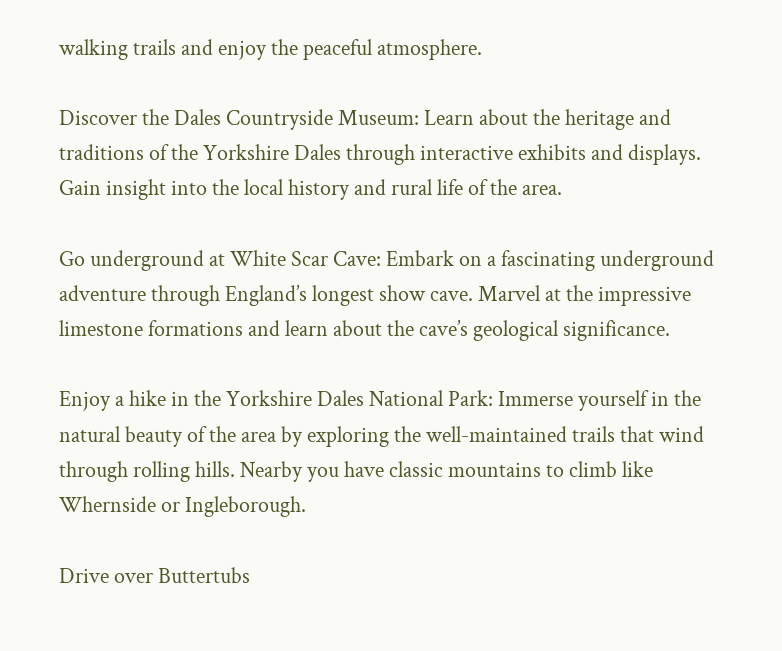walking trails and enjoy the peaceful atmosphere.

Discover the Dales Countryside Museum: Learn about the heritage and traditions of the Yorkshire Dales through interactive exhibits and displays. Gain insight into the local history and rural life of the area.

Go underground at White Scar Cave: Embark on a fascinating underground adventure through England’s longest show cave. Marvel at the impressive limestone formations and learn about the cave’s geological significance.

Enjoy a hike in the Yorkshire Dales National Park: Immerse yourself in the natural beauty of the area by exploring the well-maintained trails that wind through rolling hills. Nearby you have classic mountains to climb like Whernside or Ingleborough.

Drive over Buttertubs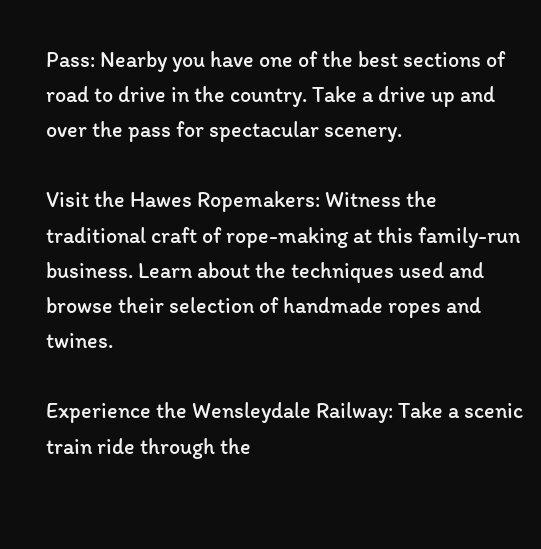Pass: Nearby you have one of the best sections of road to drive in the country. Take a drive up and over the pass for spectacular scenery.

Visit the Hawes Ropemakers: Witness the traditional craft of rope-making at this family-run business. Learn about the techniques used and browse their selection of handmade ropes and twines.

Experience the Wensleydale Railway: Take a scenic train ride through the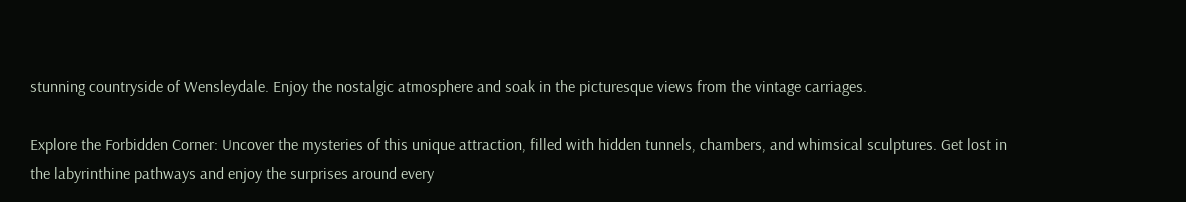stunning countryside of Wensleydale. Enjoy the nostalgic atmosphere and soak in the picturesque views from the vintage carriages.

Explore the Forbidden Corner: Uncover the mysteries of this unique attraction, filled with hidden tunnels, chambers, and whimsical sculptures. Get lost in the labyrinthine pathways and enjoy the surprises around every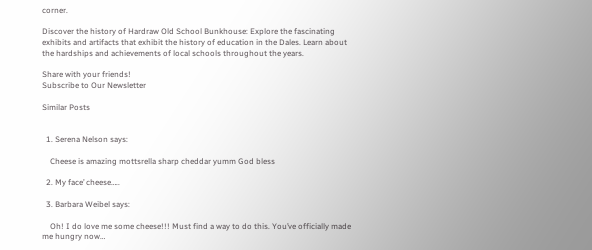corner.

Discover the history of Hardraw Old School Bunkhouse: Explore the fascinating exhibits and artifacts that exhibit the history of education in the Dales. Learn about the hardships and achievements of local schools throughout the years.

Share with your friends!
Subscribe to Our Newsletter

Similar Posts


  1. Serena Nelson says:

    Cheese is amazing mottsrella sharp cheddar yumm God bless

  2. My face’ cheese…..

  3. Barbara Weibel says:

    Oh! I do love me some cheese!!! Must find a way to do this. You’ve officially made me hungry now…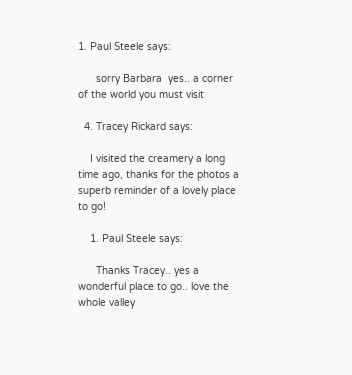1. Paul Steele says:

      sorry Barbara  yes.. a corner of the world you must visit

  4. Tracey Rickard says:

    I visited the creamery a long time ago, thanks for the photos a superb reminder of a lovely place to go!

    1. Paul Steele says:

      Thanks Tracey.. yes a wonderful place to go.. love the whole valley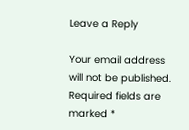Leave a Reply

Your email address will not be published. Required fields are marked *